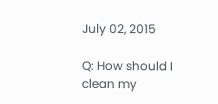July 02, 2015

Q: How should I clean my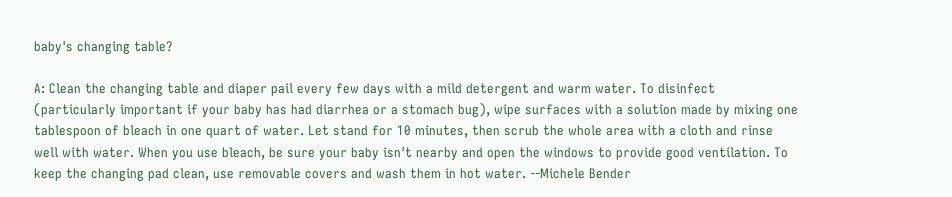baby's changing table?

A: Clean the changing table and diaper pail every few days with a mild detergent and warm water. To disinfect (particularly important if your baby has had diarrhea or a stomach bug), wipe surfaces with a solution made by mixing one tablespoon of bleach in one quart of water. Let stand for 10 minutes, then scrub the whole area with a cloth and rinse well with water. When you use bleach, be sure your baby isn't nearby and open the windows to provide good ventilation. To keep the changing pad clean, use removable covers and wash them in hot water. --Michele Bender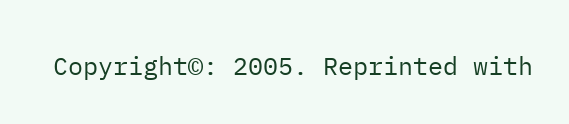Copyright©: 2005. Reprinted with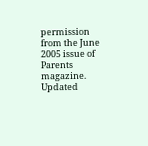permission from the June 2005 issue of Parents magazine. Updated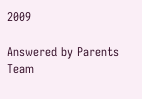2009

Answered by Parents Team